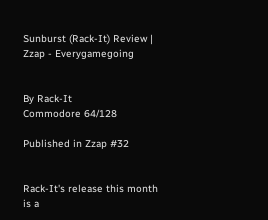Sunburst (Rack-It) Review | Zzap - Everygamegoing


By Rack-It
Commodore 64/128

Published in Zzap #32


Rack-It's release this month is a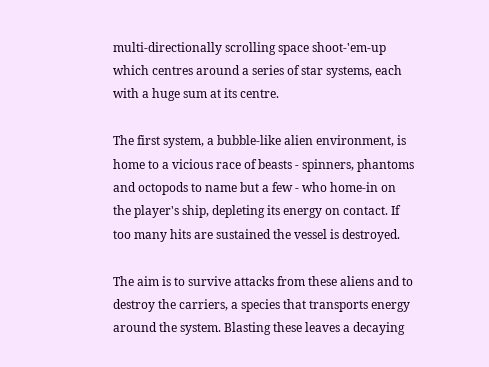multi-directionally scrolling space shoot-'em-up which centres around a series of star systems, each with a huge sum at its centre.

The first system, a bubble-like alien environment, is home to a vicious race of beasts - spinners, phantoms and octopods to name but a few - who home-in on the player's ship, depleting its energy on contact. If too many hits are sustained the vessel is destroyed.

The aim is to survive attacks from these aliens and to destroy the carriers, a species that transports energy around the system. Blasting these leaves a decaying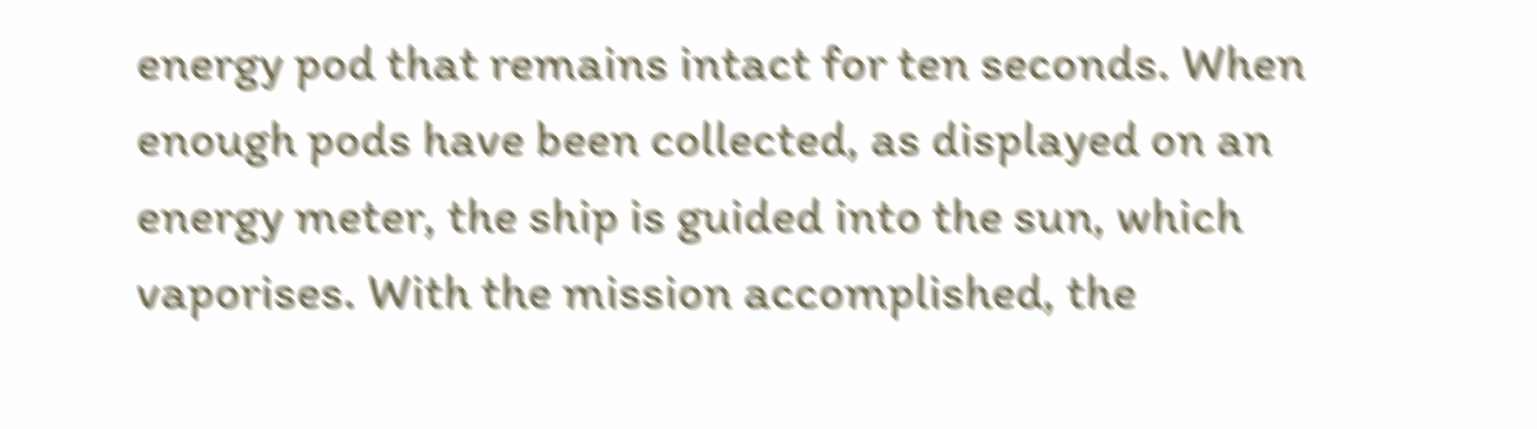energy pod that remains intact for ten seconds. When enough pods have been collected, as displayed on an energy meter, the ship is guided into the sun, which vaporises. With the mission accomplished, the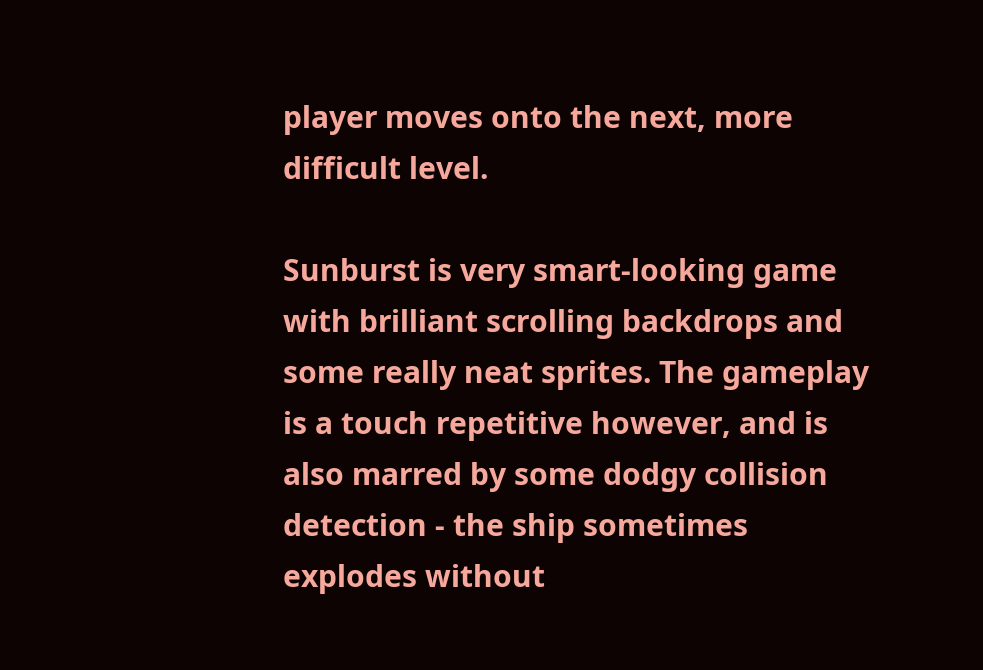player moves onto the next, more difficult level.

Sunburst is very smart-looking game with brilliant scrolling backdrops and some really neat sprites. The gameplay is a touch repetitive however, and is also marred by some dodgy collision detection - the ship sometimes explodes without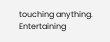touching anything. Entertaining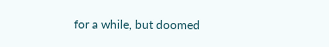for a while, but doomed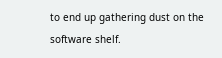to end up gathering dust on the software shelf.